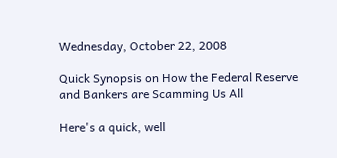Wednesday, October 22, 2008

Quick Synopsis on How the Federal Reserve and Bankers are Scamming Us All

Here's a quick, well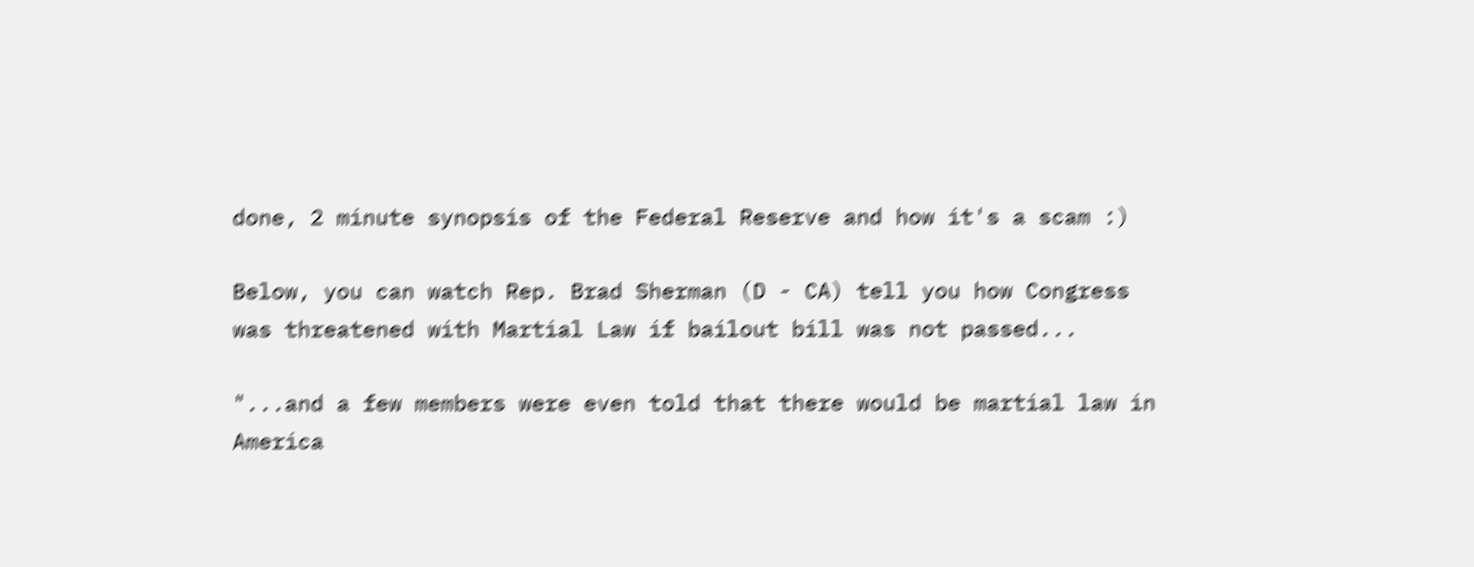done, 2 minute synopsis of the Federal Reserve and how it's a scam :)

Below, you can watch Rep. Brad Sherman (D - CA) tell you how Congress was threatened with Martial Law if bailout bill was not passed...

"...and a few members were even told that there would be martial law in America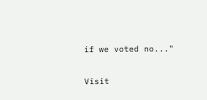if we voted no..."

Visit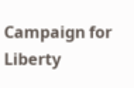Campaign for Liberty